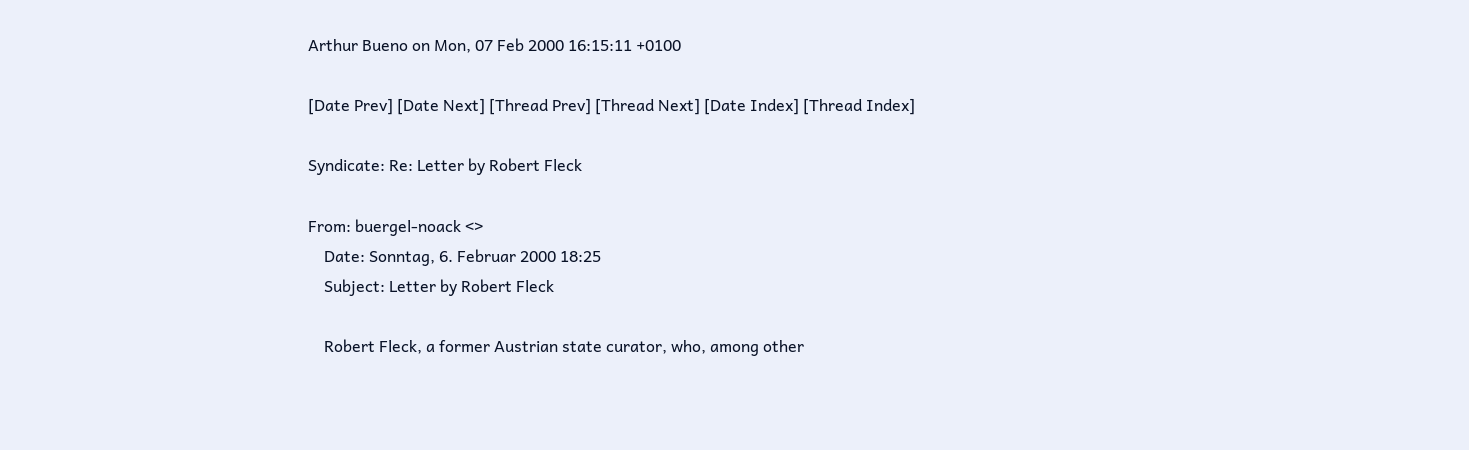Arthur Bueno on Mon, 07 Feb 2000 16:15:11 +0100

[Date Prev] [Date Next] [Thread Prev] [Thread Next] [Date Index] [Thread Index]

Syndicate: Re: Letter by Robert Fleck

From: buergel-noack <>
    Date: Sonntag, 6. Februar 2000 18:25
    Subject: Letter by Robert Fleck

    Robert Fleck, a former Austrian state curator, who, among other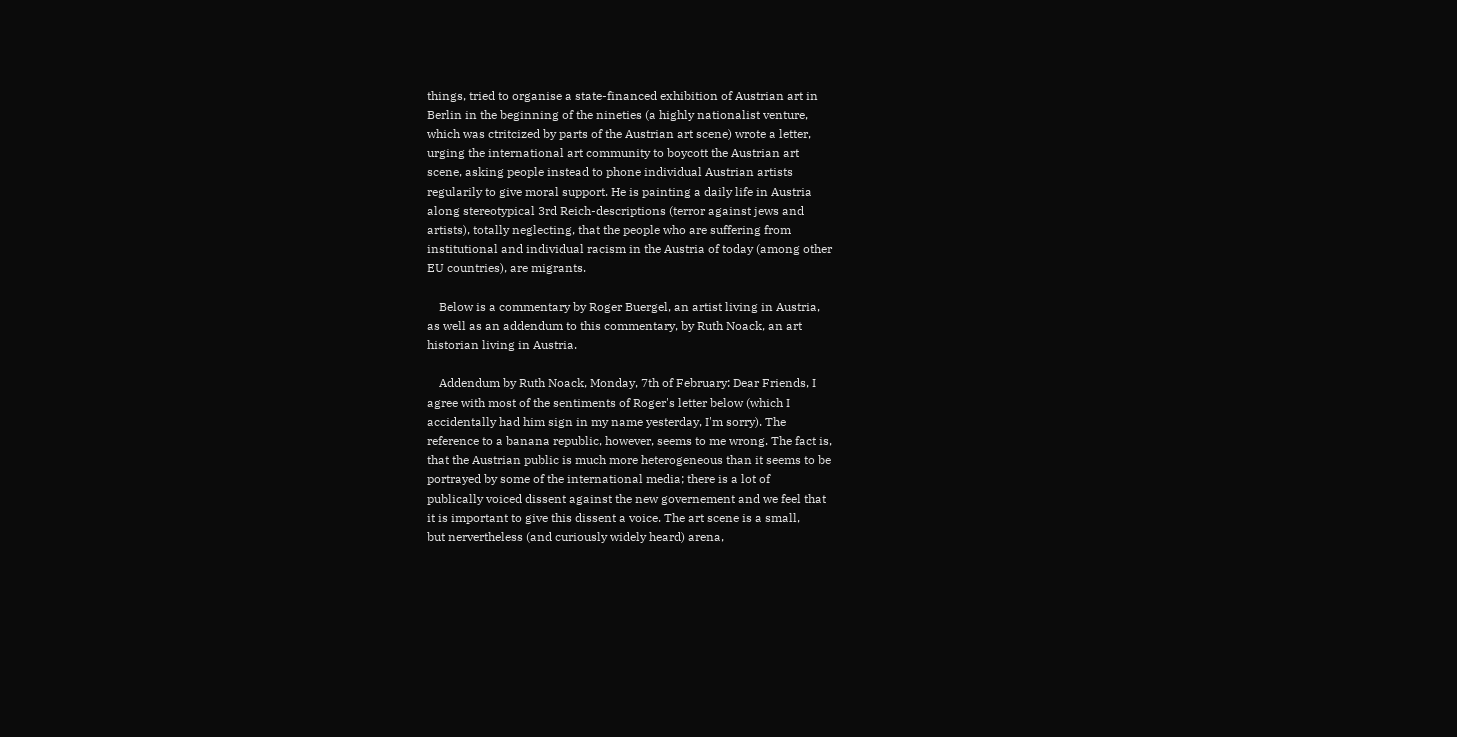things, tried to organise a state-financed exhibition of Austrian art in
Berlin in the beginning of the nineties (a highly nationalist venture,
which was ctritcized by parts of the Austrian art scene) wrote a letter,
urging the international art community to boycott the Austrian art
scene, asking people instead to phone individual Austrian artists
regularily to give moral support. He is painting a daily life in Austria
along stereotypical 3rd Reich-descriptions (terror against jews and
artists), totally neglecting, that the people who are suffering from
institutional and individual racism in the Austria of today (among other
EU countries), are migrants.

    Below is a commentary by Roger Buergel, an artist living in Austria,
as well as an addendum to this commentary, by Ruth Noack, an art
historian living in Austria.

    Addendum by Ruth Noack, Monday, 7th of February: Dear Friends, I
agree with most of the sentiments of Roger's letter below (which I
accidentally had him sign in my name yesterday, I'm sorry). The
reference to a banana republic, however, seems to me wrong. The fact is,
that the Austrian public is much more heterogeneous than it seems to be
portrayed by some of the international media; there is a lot of
publically voiced dissent against the new governement and we feel that
it is important to give this dissent a voice. The art scene is a small,
but nervertheless (and curiously widely heard) arena,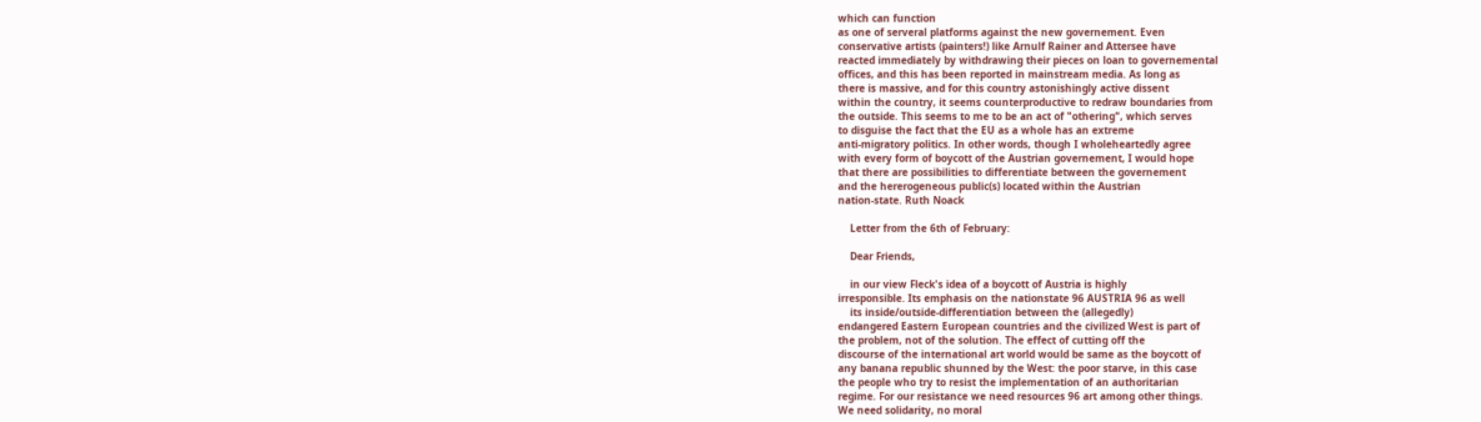which can function
as one of serveral platforms against the new governement. Even
conservative artists (painters!) like Arnulf Rainer and Attersee have
reacted immediately by withdrawing their pieces on loan to governemental
offices, and this has been reported in mainstream media. As long as
there is massive, and for this country astonishingly active dissent
within the country, it seems counterproductive to redraw boundaries from
the outside. This seems to me to be an act of "othering", which serves
to disguise the fact that the EU as a whole has an extreme
anti-migratory politics. In other words, though I wholeheartedly agree
with every form of boycott of the Austrian governement, I would hope
that there are possibilities to differentiate between the governement
and the hererogeneous public(s) located within the Austrian
nation-state. Ruth Noack

    Letter from the 6th of February:

    Dear Friends,

    in our view Fleck's idea of a boycott of Austria is highly
irresponsible. Its emphasis on the nationstate 96 AUSTRIA 96 as well
    its inside/outside-differentiation between the (allegedly)
endangered Eastern European countries and the civilized West is part of
the problem, not of the solution. The effect of cutting off the
discourse of the international art world would be same as the boycott of
any banana republic shunned by the West: the poor starve, in this case
the people who try to resist the implementation of an authoritarian
regime. For our resistance we need resources 96 art among other things.
We need solidarity, no moral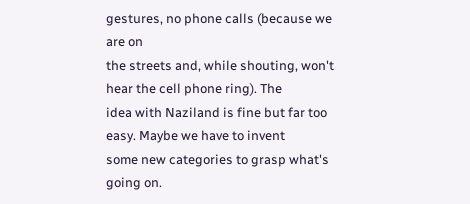gestures, no phone calls (because we are on
the streets and, while shouting, won't hear the cell phone ring). The
idea with Naziland is fine but far too easy. Maybe we have to invent
some new categories to grasp what's going on.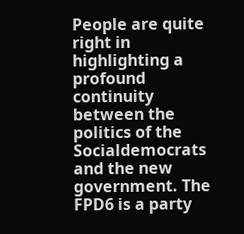People are quite right in
highlighting a profound continuity between the politics of the
Socialdemocrats and the new government. The FPD6 is a party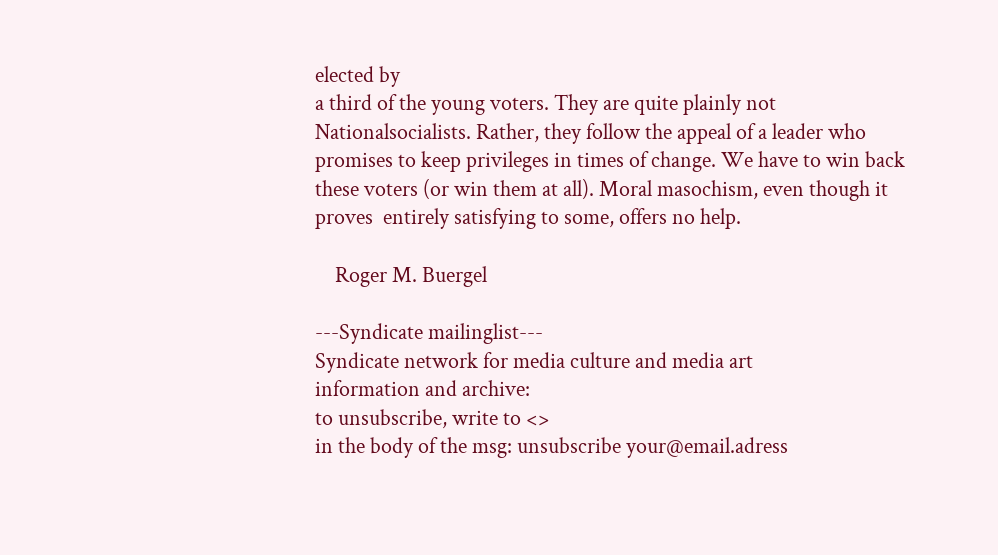elected by
a third of the young voters. They are quite plainly not
Nationalsocialists. Rather, they follow the appeal of a leader who
promises to keep privileges in times of change. We have to win back
these voters (or win them at all). Moral masochism, even though it
proves  entirely satisfying to some, offers no help.

    Roger M. Buergel

---Syndicate mailinglist---
Syndicate network for media culture and media art
information and archive:
to unsubscribe, write to <>
in the body of the msg: unsubscribe your@email.adress